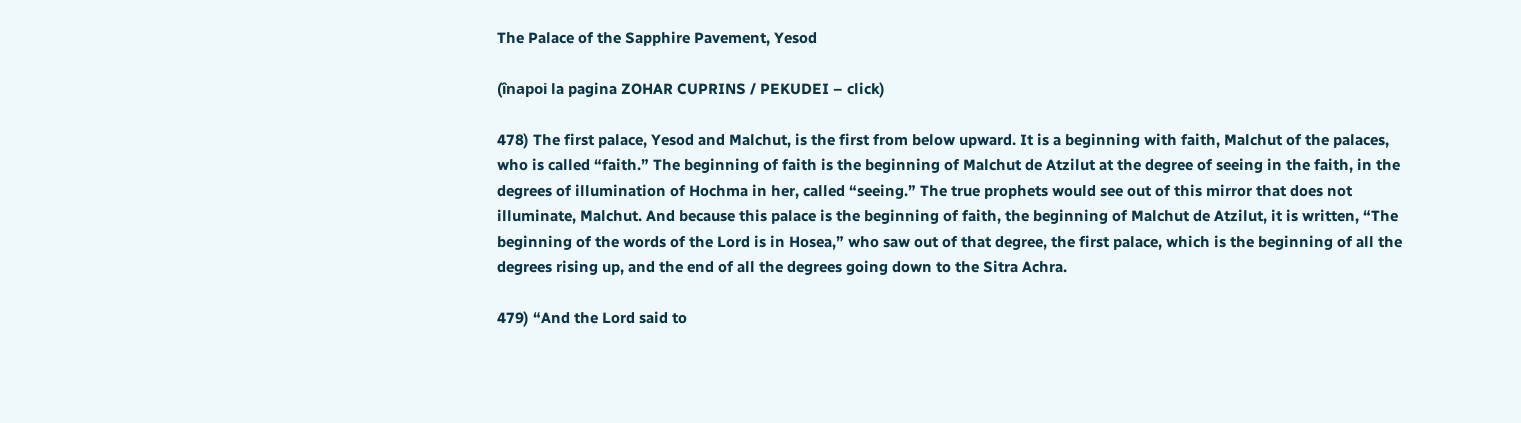The Palace of the Sapphire Pavement, Yesod

(înapoi la pagina ZOHAR CUPRINS / PEKUDEI – click)

478) The first palace, Yesod and Malchut, is the first from below upward. It is a beginning with faith, Malchut of the palaces, who is called “faith.” The beginning of faith is the beginning of Malchut de Atzilut at the degree of seeing in the faith, in the degrees of illumination of Hochma in her, called “seeing.” The true prophets would see out of this mirror that does not illuminate, Malchut. And because this palace is the beginning of faith, the beginning of Malchut de Atzilut, it is written, “The beginning of the words of the Lord is in Hosea,” who saw out of that degree, the first palace, which is the beginning of all the degrees rising up, and the end of all the degrees going down to the Sitra Achra.

479) “And the Lord said to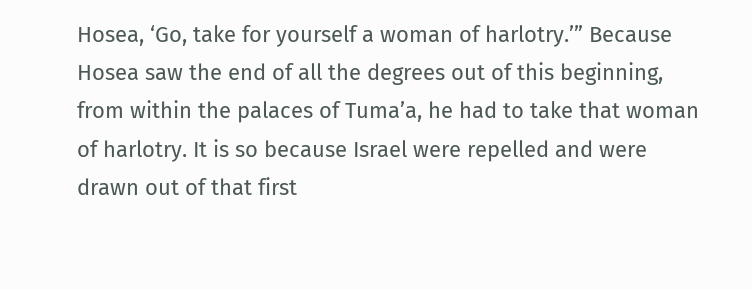Hosea, ‘Go, take for yourself a woman of harlotry.’” Because Hosea saw the end of all the degrees out of this beginning, from within the palaces of Tuma’a, he had to take that woman of harlotry. It is so because Israel were repelled and were drawn out of that first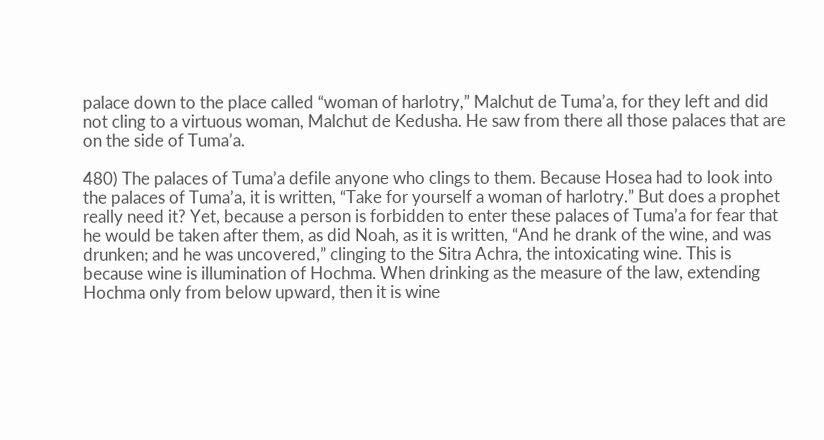palace down to the place called “woman of harlotry,” Malchut de Tuma’a, for they left and did not cling to a virtuous woman, Malchut de Kedusha. He saw from there all those palaces that are on the side of Tuma’a.

480) The palaces of Tuma’a defile anyone who clings to them. Because Hosea had to look into the palaces of Tuma’a, it is written, “Take for yourself a woman of harlotry.” But does a prophet really need it? Yet, because a person is forbidden to enter these palaces of Tuma’a for fear that he would be taken after them, as did Noah, as it is written, “And he drank of the wine, and was drunken; and he was uncovered,” clinging to the Sitra Achra, the intoxicating wine. This is because wine is illumination of Hochma. When drinking as the measure of the law, extending Hochma only from below upward, then it is wine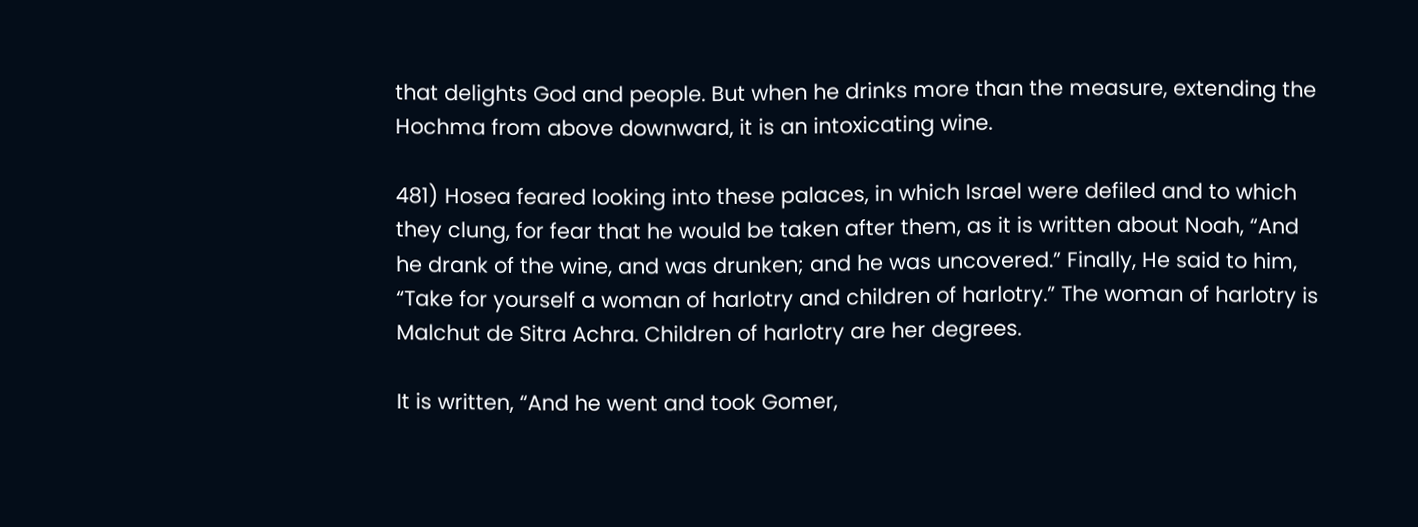that delights God and people. But when he drinks more than the measure, extending the Hochma from above downward, it is an intoxicating wine.

481) Hosea feared looking into these palaces, in which Israel were defiled and to which they clung, for fear that he would be taken after them, as it is written about Noah, “And he drank of the wine, and was drunken; and he was uncovered.” Finally, He said to him, “Take for yourself a woman of harlotry and children of harlotry.” The woman of harlotry is Malchut de Sitra Achra. Children of harlotry are her degrees.

It is written, “And he went and took Gomer,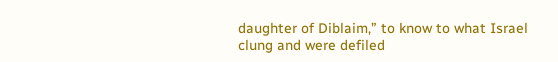daughter of Diblaim,” to know to what Israel clung and were defiled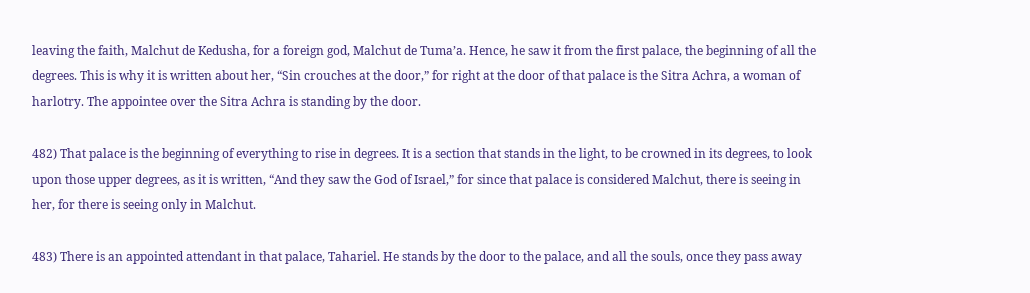leaving the faith, Malchut de Kedusha, for a foreign god, Malchut de Tuma’a. Hence, he saw it from the first palace, the beginning of all the degrees. This is why it is written about her, “Sin crouches at the door,” for right at the door of that palace is the Sitra Achra, a woman of harlotry. The appointee over the Sitra Achra is standing by the door.

482) That palace is the beginning of everything to rise in degrees. It is a section that stands in the light, to be crowned in its degrees, to look upon those upper degrees, as it is written, “And they saw the God of Israel,” for since that palace is considered Malchut, there is seeing in her, for there is seeing only in Malchut.

483) There is an appointed attendant in that palace, Tahariel. He stands by the door to the palace, and all the souls, once they pass away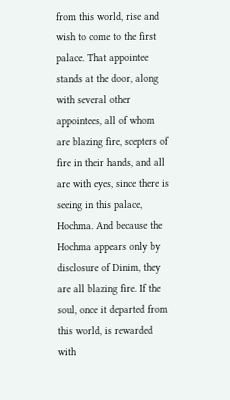from this world, rise and wish to come to the first palace. That appointee stands at the door, along with several other appointees, all of whom are blazing fire, scepters of fire in their hands, and all are with eyes, since there is seeing in this palace, Hochma. And because the Hochma appears only by disclosure of Dinim, they are all blazing fire. If the soul, once it departed from this world, is rewarded with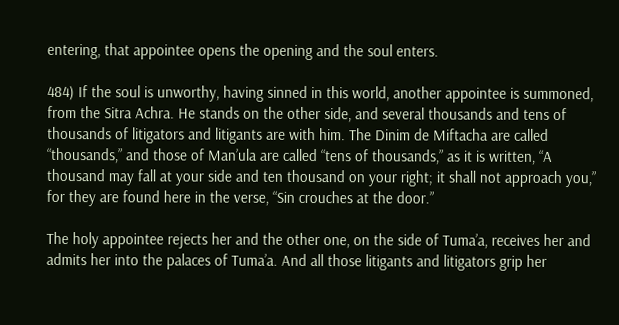entering, that appointee opens the opening and the soul enters.

484) If the soul is unworthy, having sinned in this world, another appointee is summoned, from the Sitra Achra. He stands on the other side, and several thousands and tens of thousands of litigators and litigants are with him. The Dinim de Miftacha are called “thousands,” and those of Man’ula are called “tens of thousands,” as it is written, “A thousand may fall at your side and ten thousand on your right; it shall not approach you,” for they are found here in the verse, “Sin crouches at the door.”

The holy appointee rejects her and the other one, on the side of Tuma’a, receives her and admits her into the palaces of Tuma’a. And all those litigants and litigators grip her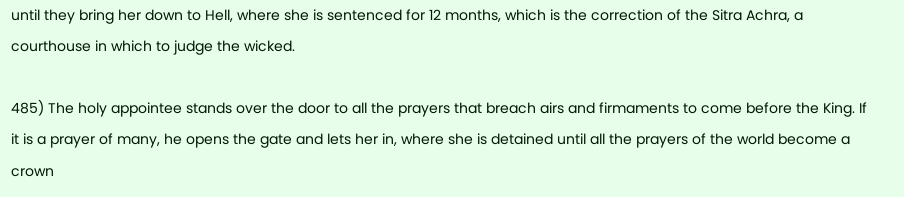until they bring her down to Hell, where she is sentenced for 12 months, which is the correction of the Sitra Achra, a courthouse in which to judge the wicked.

485) The holy appointee stands over the door to all the prayers that breach airs and firmaments to come before the King. If it is a prayer of many, he opens the gate and lets her in, where she is detained until all the prayers of the world become a crown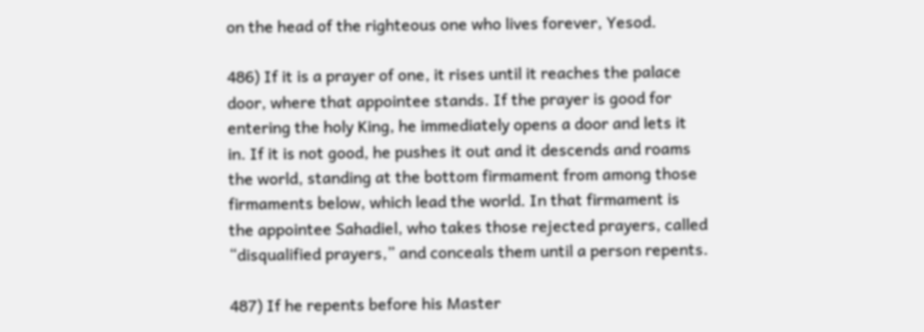on the head of the righteous one who lives forever, Yesod.

486) If it is a prayer of one, it rises until it reaches the palace door, where that appointee stands. If the prayer is good for entering the holy King, he immediately opens a door and lets it in. If it is not good, he pushes it out and it descends and roams the world, standing at the bottom firmament from among those firmaments below, which lead the world. In that firmament is the appointee Sahadiel, who takes those rejected prayers, called “disqualified prayers,” and conceals them until a person repents.

487) If he repents before his Master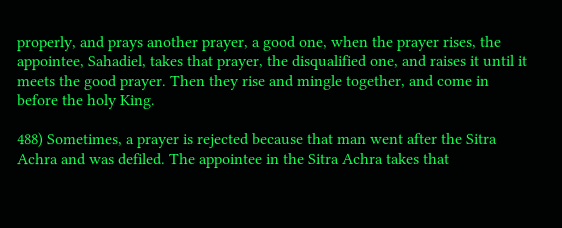properly, and prays another prayer, a good one, when the prayer rises, the appointee, Sahadiel, takes that prayer, the disqualified one, and raises it until it meets the good prayer. Then they rise and mingle together, and come in before the holy King.

488) Sometimes, a prayer is rejected because that man went after the Sitra Achra and was defiled. The appointee in the Sitra Achra takes that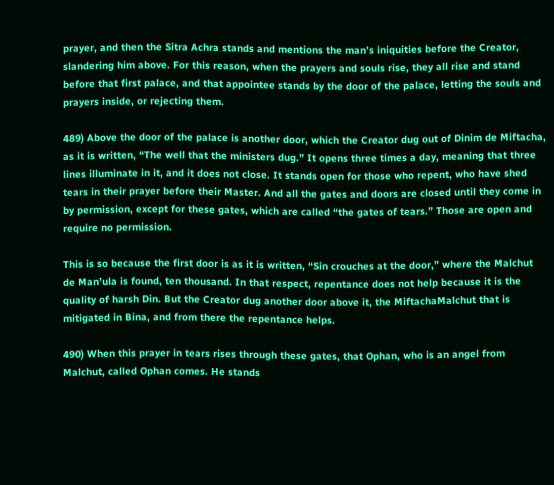prayer, and then the Sitra Achra stands and mentions the man’s iniquities before the Creator, slandering him above. For this reason, when the prayers and souls rise, they all rise and stand before that first palace, and that appointee stands by the door of the palace, letting the souls and prayers inside, or rejecting them.

489) Above the door of the palace is another door, which the Creator dug out of Dinim de Miftacha, as it is written, “The well that the ministers dug.” It opens three times a day, meaning that three lines illuminate in it, and it does not close. It stands open for those who repent, who have shed tears in their prayer before their Master. And all the gates and doors are closed until they come in by permission, except for these gates, which are called “the gates of tears.” Those are open and require no permission.

This is so because the first door is as it is written, “Sin crouches at the door,” where the Malchut de Man’ula is found, ten thousand. In that respect, repentance does not help because it is the quality of harsh Din. But the Creator dug another door above it, the MiftachaMalchut that is mitigated in Bina, and from there the repentance helps.

490) When this prayer in tears rises through these gates, that Ophan, who is an angel from Malchut, called Ophan comes. He stands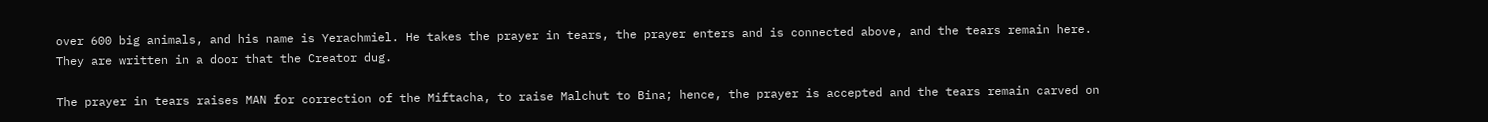over 600 big animals, and his name is Yerachmiel. He takes the prayer in tears, the prayer enters and is connected above, and the tears remain here. They are written in a door that the Creator dug.

The prayer in tears raises MAN for correction of the Miftacha, to raise Malchut to Bina; hence, the prayer is accepted and the tears remain carved on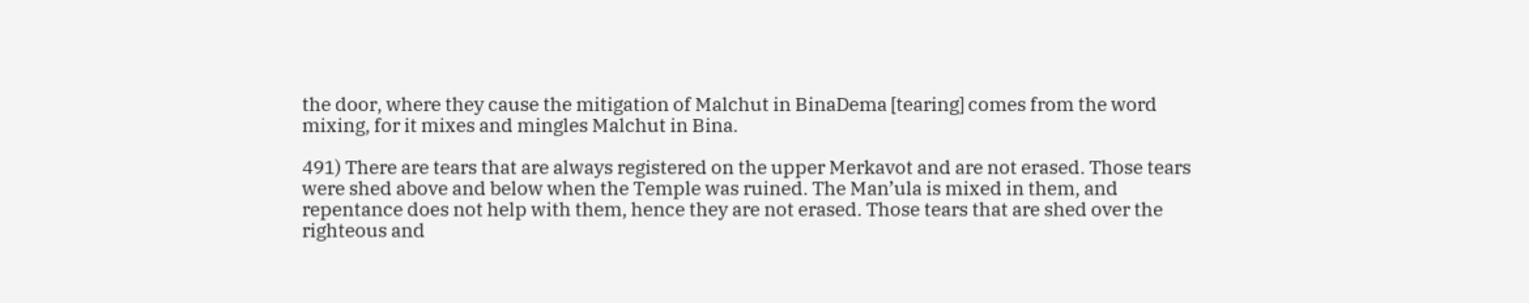the door, where they cause the mitigation of Malchut in BinaDema [tearing] comes from the word mixing, for it mixes and mingles Malchut in Bina.

491) There are tears that are always registered on the upper Merkavot and are not erased. Those tears were shed above and below when the Temple was ruined. The Man’ula is mixed in them, and repentance does not help with them, hence they are not erased. Those tears that are shed over the righteous and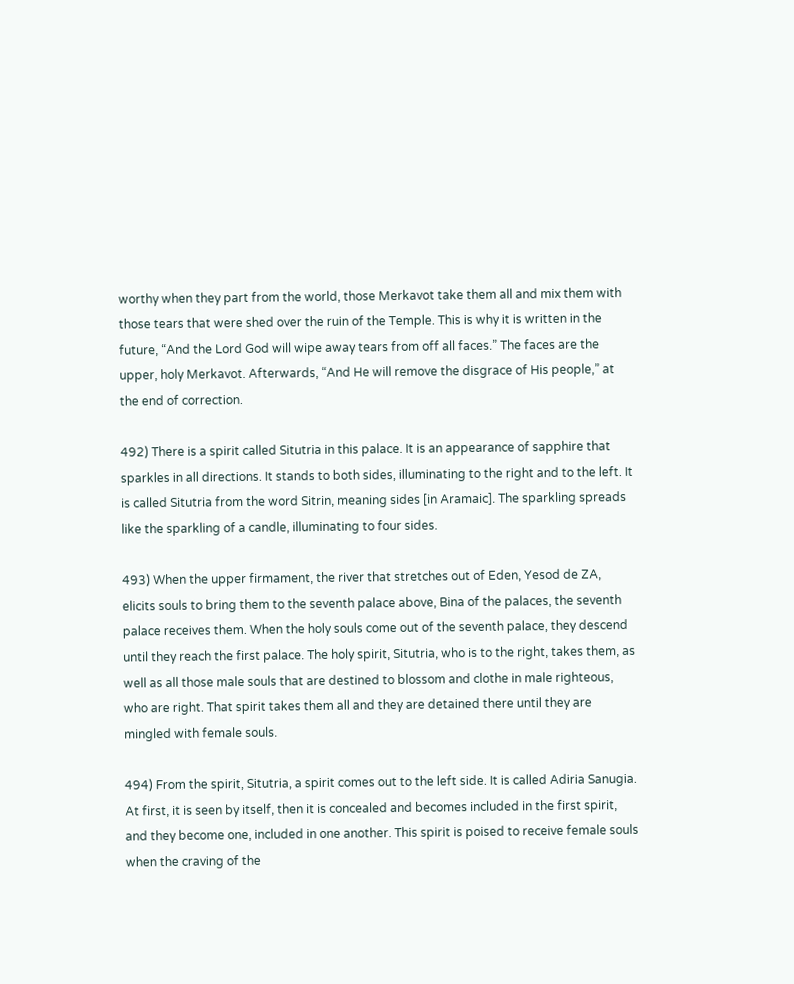worthy when they part from the world, those Merkavot take them all and mix them with those tears that were shed over the ruin of the Temple. This is why it is written in the future, “And the Lord God will wipe away tears from off all faces.” The faces are the upper, holy Merkavot. Afterwards, “And He will remove the disgrace of His people,” at the end of correction.

492) There is a spirit called Situtria in this palace. It is an appearance of sapphire that sparkles in all directions. It stands to both sides, illuminating to the right and to the left. It is called Situtria from the word Sitrin, meaning sides [in Aramaic]. The sparkling spreads like the sparkling of a candle, illuminating to four sides.

493) When the upper firmament, the river that stretches out of Eden, Yesod de ZA, elicits souls to bring them to the seventh palace above, Bina of the palaces, the seventh palace receives them. When the holy souls come out of the seventh palace, they descend until they reach the first palace. The holy spirit, Situtria, who is to the right, takes them, as well as all those male souls that are destined to blossom and clothe in male righteous, who are right. That spirit takes them all and they are detained there until they are mingled with female souls.

494) From the spirit, Situtria, a spirit comes out to the left side. It is called Adiria Sanugia. At first, it is seen by itself, then it is concealed and becomes included in the first spirit, and they become one, included in one another. This spirit is poised to receive female souls when the craving of the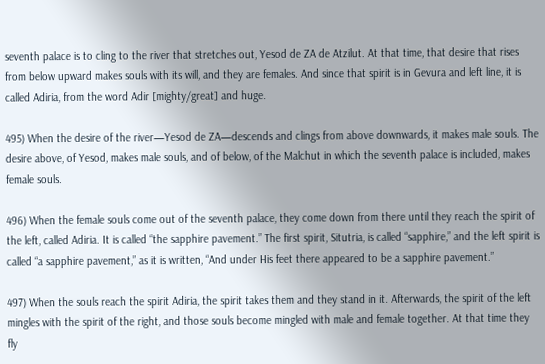seventh palace is to cling to the river that stretches out, Yesod de ZA de Atzilut. At that time, that desire that rises from below upward makes souls with its will, and they are females. And since that spirit is in Gevura and left line, it is called Adiria, from the word Adir [mighty/great] and huge.

495) When the desire of the river—Yesod de ZA—descends and clings from above downwards, it makes male souls. The desire above, of Yesod, makes male souls, and of below, of the Malchut in which the seventh palace is included, makes female souls.

496) When the female souls come out of the seventh palace, they come down from there until they reach the spirit of the left, called Adiria. It is called “the sapphire pavement.” The first spirit, Situtria, is called “sapphire,” and the left spirit is called “a sapphire pavement,” as it is written, “And under His feet there appeared to be a sapphire pavement.”

497) When the souls reach the spirit Adiria, the spirit takes them and they stand in it. Afterwards, the spirit of the left mingles with the spirit of the right, and those souls become mingled with male and female together. At that time they fly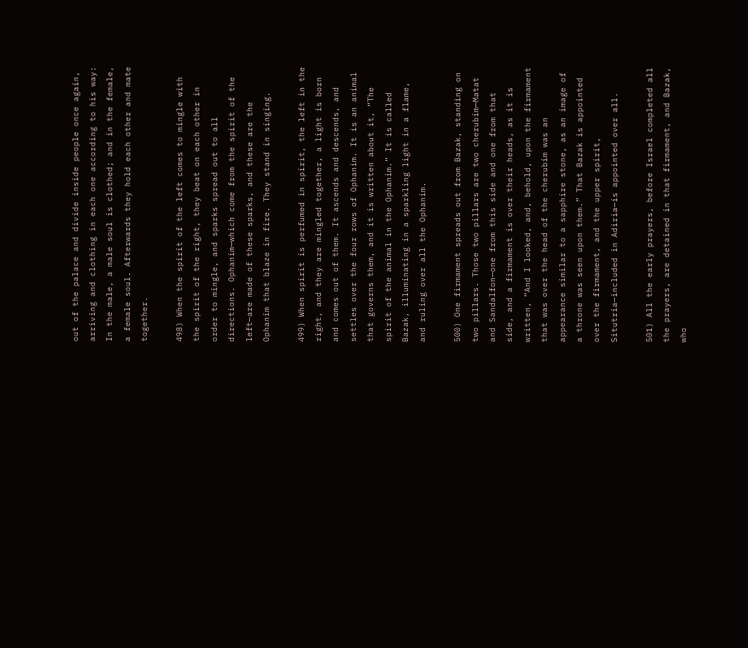out of the palace and divide inside people once again, arriving and clothing in each one according to his way: In the male, a male soul is clothed; and in the female, a female soul. Afterwards they hold each other and mate together.

498) When the spirit of the left comes to mingle with the spirit of the right, they beat on each other in order to mingle, and sparks spread out to all directions. Ophanim—which come from the spirit of the left—are made of these sparks, and these are the Ophanim that blaze in fire. They stand in singing.

499) When spirit is perfumed in spirit, the left in the right, and they are mingled together, a light is born and comes out of them. It ascends and descends, and settles over the four rows of Ophanim. It is an animal that governs them, and it is written about it, “The spirit of the animal in the Ophanim.” It is called Bazak, illuminating in a sparkling light in a flame, and ruling over all the Ophanim.

500) One firmament spreads out from Bazak, standing on two pillars. Those two pillars are two cherubim—Matat and Sandalfon—one from this side and one from that side, and a firmament is over their heads, as it is written, “And I looked, and, behold, upon the firmament that was over the head of the cherubim was an appearance similar to a sapphire stone, as an image of a throne was seen upon them.” That Bazak is appointed over the firmament, and the upper spirit, Situtria—included in Adiria—is appointed over all.

501) All the early prayers, before Israel completed all the prayers, are detained in that firmament, and Bazak, who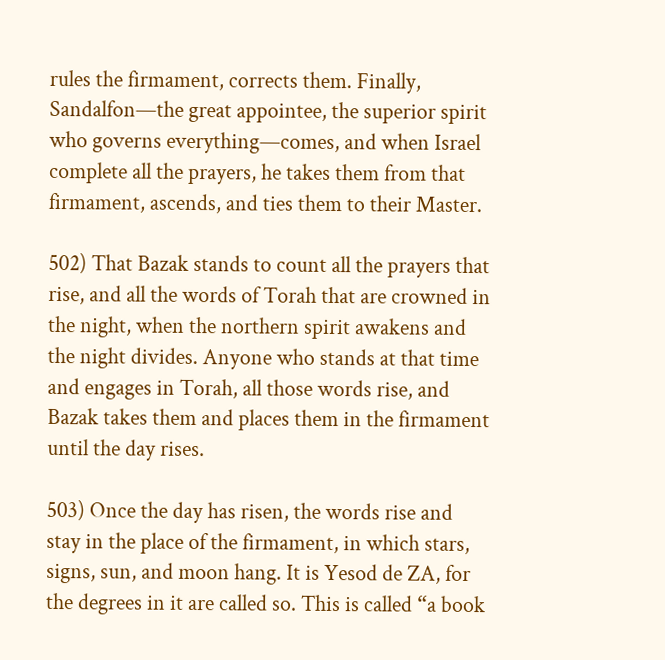rules the firmament, corrects them. Finally, Sandalfon—the great appointee, the superior spirit who governs everything—comes, and when Israel complete all the prayers, he takes them from that firmament, ascends, and ties them to their Master.

502) That Bazak stands to count all the prayers that rise, and all the words of Torah that are crowned in the night, when the northern spirit awakens and the night divides. Anyone who stands at that time and engages in Torah, all those words rise, and Bazak takes them and places them in the firmament until the day rises.

503) Once the day has risen, the words rise and stay in the place of the firmament, in which stars, signs, sun, and moon hang. It is Yesod de ZA, for the degrees in it are called so. This is called “a book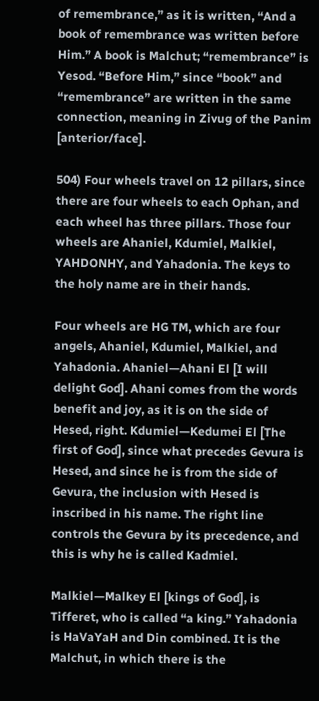of remembrance,” as it is written, “And a book of remembrance was written before Him.” A book is Malchut; “remembrance” is Yesod. “Before Him,” since “book” and “remembrance” are written in the same connection, meaning in Zivug of the Panim [anterior/face].

504) Four wheels travel on 12 pillars, since there are four wheels to each Ophan, and each wheel has three pillars. Those four wheels are Ahaniel, Kdumiel, Malkiel, YAHDONHY, and Yahadonia. The keys to the holy name are in their hands.

Four wheels are HG TM, which are four angels, Ahaniel, Kdumiel, Malkiel, and Yahadonia. Ahaniel—Ahani El [I will delight God]. Ahani comes from the words benefit and joy, as it is on the side of Hesed, right. Kdumiel—Kedumei El [The first of God], since what precedes Gevura is Hesed, and since he is from the side of Gevura, the inclusion with Hesed is inscribed in his name. The right line controls the Gevura by its precedence, and this is why he is called Kadmiel.

Malkiel—Malkey El [kings of God], is Tifferet, who is called “a king.” Yahadonia is HaVaYaH and Din combined. It is the Malchut, in which there is the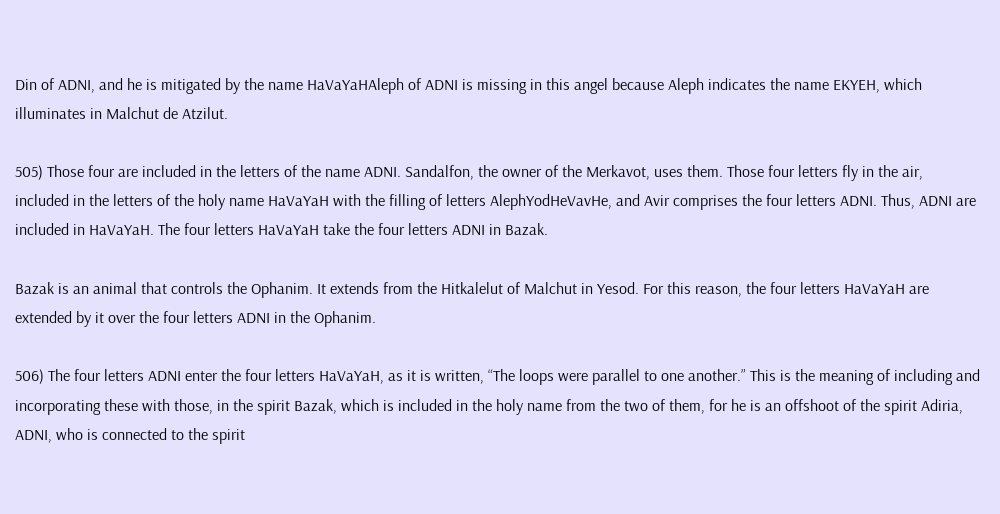Din of ADNI, and he is mitigated by the name HaVaYaHAleph of ADNI is missing in this angel because Aleph indicates the name EKYEH, which illuminates in Malchut de Atzilut.

505) Those four are included in the letters of the name ADNI. Sandalfon, the owner of the Merkavot, uses them. Those four letters fly in the air, included in the letters of the holy name HaVaYaH with the filling of letters AlephYodHeVavHe, and Avir comprises the four letters ADNI. Thus, ADNI are included in HaVaYaH. The four letters HaVaYaH take the four letters ADNI in Bazak.

Bazak is an animal that controls the Ophanim. It extends from the Hitkalelut of Malchut in Yesod. For this reason, the four letters HaVaYaH are extended by it over the four letters ADNI in the Ophanim.

506) The four letters ADNI enter the four letters HaVaYaH, as it is written, “The loops were parallel to one another.” This is the meaning of including and incorporating these with those, in the spirit Bazak, which is included in the holy name from the two of them, for he is an offshoot of the spirit Adiria, ADNI, who is connected to the spirit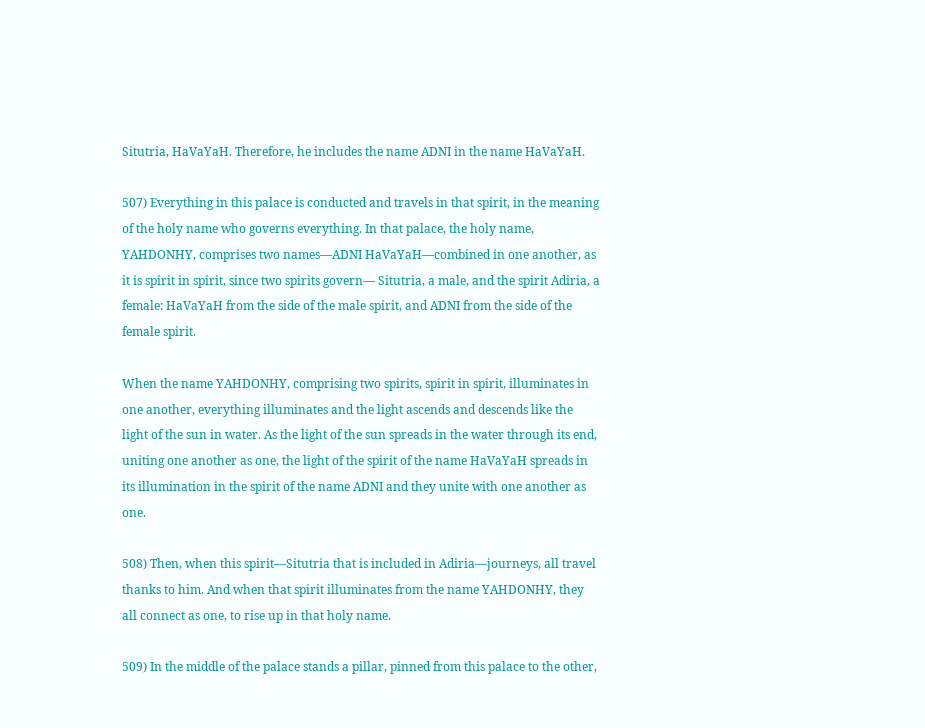Situtria, HaVaYaH. Therefore, he includes the name ADNI in the name HaVaYaH.

507) Everything in this palace is conducted and travels in that spirit, in the meaning of the holy name who governs everything. In that palace, the holy name, YAHDONHY, comprises two names—ADNI HaVaYaH—combined in one another, as it is spirit in spirit, since two spirits govern— Situtria, a male, and the spirit Adiria, a female: HaVaYaH from the side of the male spirit, and ADNI from the side of the female spirit.

When the name YAHDONHY, comprising two spirits, spirit in spirit, illuminates in one another, everything illuminates and the light ascends and descends like the light of the sun in water. As the light of the sun spreads in the water through its end, uniting one another as one, the light of the spirit of the name HaVaYaH spreads in its illumination in the spirit of the name ADNI and they unite with one another as one.

508) Then, when this spirit—Situtria that is included in Adiria—journeys, all travel thanks to him. And when that spirit illuminates from the name YAHDONHY, they all connect as one, to rise up in that holy name.

509) In the middle of the palace stands a pillar, pinned from this palace to the other,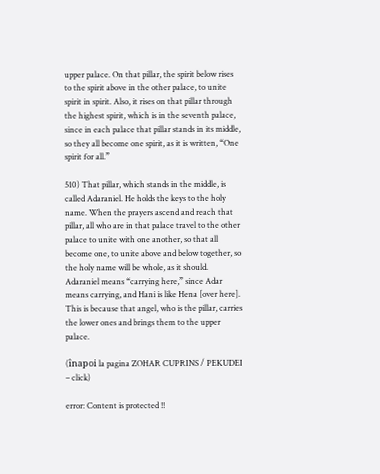upper palace. On that pillar, the spirit below rises to the spirit above in the other palace, to unite spirit in spirit. Also, it rises on that pillar through the highest spirit, which is in the seventh palace, since in each palace that pillar stands in its middle, so they all become one spirit, as it is written, “One spirit for all.”

510) That pillar, which stands in the middle, is called Adaraniel. He holds the keys to the holy name. When the prayers ascend and reach that pillar, all who are in that palace travel to the other palace to unite with one another, so that all become one, to unite above and below together, so the holy name will be whole, as it should. Adaraniel means “carrying here,” since Adar means carrying, and Hani is like Hena [over here]. This is because that angel, who is the pillar, carries the lower ones and brings them to the upper palace.

(înapoi la pagina ZOHAR CUPRINS / PEKUDEI – click)

error: Content is protected !!